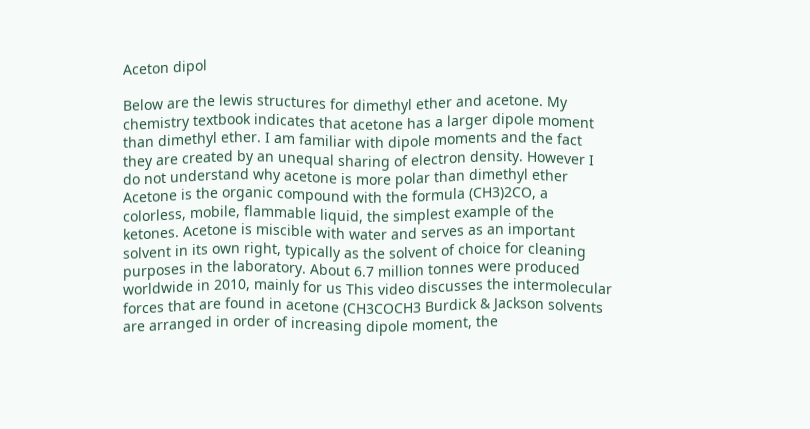Aceton dipol

Below are the lewis structures for dimethyl ether and acetone. My chemistry textbook indicates that acetone has a larger dipole moment than dimethyl ether. I am familiar with dipole moments and the fact they are created by an unequal sharing of electron density. However I do not understand why acetone is more polar than dimethyl ether Acetone is the organic compound with the formula (CH3)2CO, a colorless, mobile, flammable liquid, the simplest example of the ketones. Acetone is miscible with water and serves as an important solvent in its own right, typically as the solvent of choice for cleaning purposes in the laboratory. About 6.7 million tonnes were produced worldwide in 2010, mainly for us This video discusses the intermolecular forces that are found in acetone (CH3COCH3 Burdick & Jackson solvents are arranged in order of increasing dipole moment, the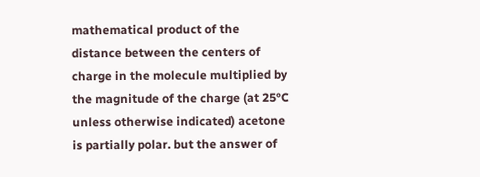mathematical product of the distance between the centers of charge in the molecule multiplied by the magnitude of the charge (at 25°C unless otherwise indicated) acetone is partially polar. but the answer of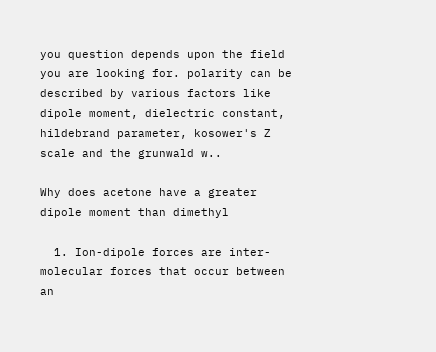you question depends upon the field you are looking for. polarity can be described by various factors like dipole moment, dielectric constant, hildebrand parameter, kosower's Z scale and the grunwald w..

Why does acetone have a greater dipole moment than dimethyl

  1. Ion-dipole forces are inter-molecular forces that occur between an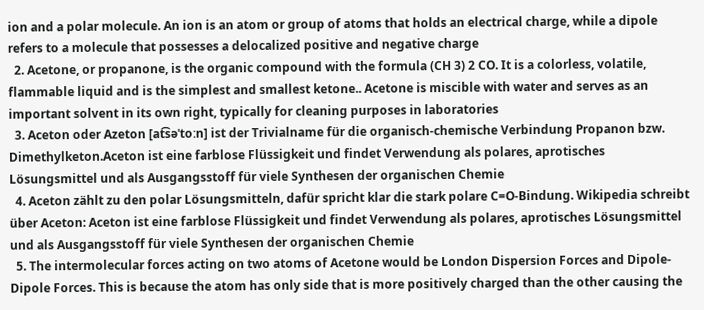ion and a polar molecule. An ion is an atom or group of atoms that holds an electrical charge, while a dipole refers to a molecule that possesses a delocalized positive and negative charge
  2. Acetone, or propanone, is the organic compound with the formula (CH 3) 2 CO. It is a colorless, volatile, flammable liquid and is the simplest and smallest ketone.. Acetone is miscible with water and serves as an important solvent in its own right, typically for cleaning purposes in laboratories
  3. Aceton oder Azeton [at͡səˈtoːn] ist der Trivialname für die organisch-chemische Verbindung Propanon bzw. Dimethylketon.Aceton ist eine farblose Flüssigkeit und findet Verwendung als polares, aprotisches Lösungsmittel und als Ausgangsstoff für viele Synthesen der organischen Chemie
  4. Aceton zählt zu den polar Lösungsmitteln, dafür spricht klar die stark polare C=O-Bindung. Wikipedia schreibt über Aceton: Aceton ist eine farblose Flüssigkeit und findet Verwendung als polares, aprotisches Lösungsmittel und als Ausgangsstoff für viele Synthesen der organischen Chemie
  5. The intermolecular forces acting on two atoms of Acetone would be London Dispersion Forces and Dipole-Dipole Forces. This is because the atom has only side that is more positively charged than the other causing the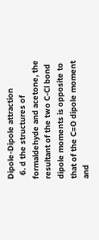Dipole-Dipole attraction
  6. d the structures of formaldehyde and acetone, the resultant of the two C-Cl bond dipole moments is opposite to that of the C=O dipole moment and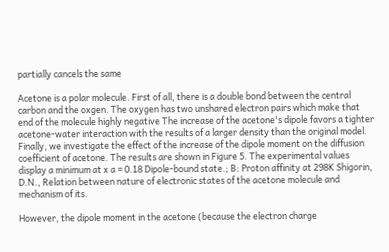partially cancels the same

Acetone is a polar molecule. First of all, there is a double bond between the central carbon and the oxgen. The oxygen has two unshared electron pairs which make that end of the molecule highly negative The increase of the acetone's dipole favors a tighter acetone-water interaction with the results of a larger density than the original model. Finally, we investigate the effect of the increase of the dipole moment on the diffusion coefficient of acetone. The results are shown in Figure 5. The experimental values display a minimum at x a = 0.18 Dipole-bound state.; B: Proton affinity at 298K Shigorin, D.N., Relation between nature of electronic states of the acetone molecule and mechanism of its.

However, the dipole moment in the acetone (because the electron charge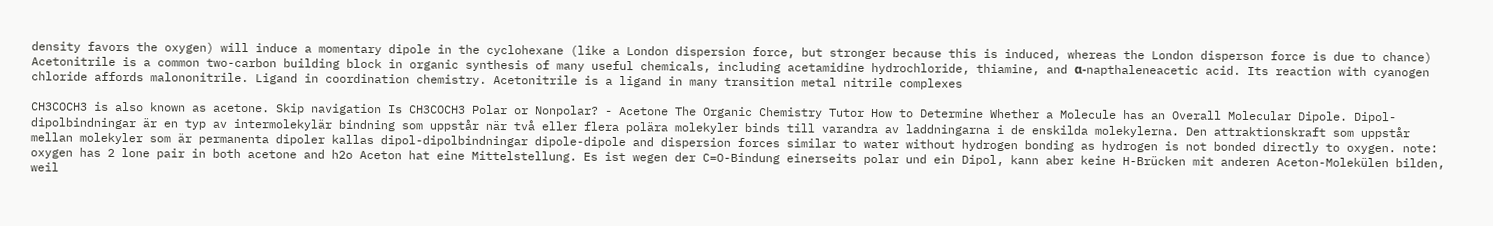density favors the oxygen) will induce a momentary dipole in the cyclohexane (like a London dispersion force, but stronger because this is induced, whereas the London disperson force is due to chance) Acetonitrile is a common two-carbon building block in organic synthesis of many useful chemicals, including acetamidine hydrochloride, thiamine, and α-napthaleneacetic acid. Its reaction with cyanogen chloride affords malononitrile. Ligand in coordination chemistry. Acetonitrile is a ligand in many transition metal nitrile complexes

CH3COCH3 is also known as acetone. Skip navigation Is CH3COCH3 Polar or Nonpolar? - Acetone The Organic Chemistry Tutor How to Determine Whether a Molecule has an Overall Molecular Dipole. Dipol-dipolbindningar är en typ av intermolekylär bindning som uppstår när två eller flera polära molekyler binds till varandra av laddningarna i de enskilda molekylerna. Den attraktionskraft som uppstår mellan molekyler som är permanenta dipoler kallas dipol-dipolbindningar dipole-dipole and dispersion forces similar to water without hydrogen bonding as hydrogen is not bonded directly to oxygen. note: oxygen has 2 lone pair in both acetone and h2o Aceton hat eine Mittelstellung. Es ist wegen der C=O-Bindung einerseits polar und ein Dipol, kann aber keine H-Brücken mit anderen Aceton-Molekülen bilden, weil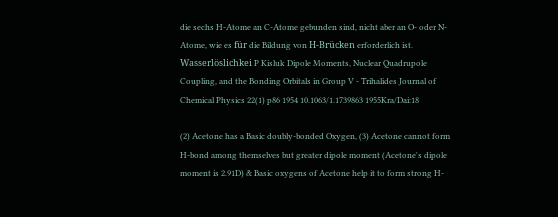die sechs H-Atome an C-Atome gebunden sind, nicht aber an O- oder N-Atome, wie es für die Bildung von H-Brücken erforderlich ist. Wasserlöslichkei P Kisluk Dipole Moments, Nuclear Quadrupole Coupling, and the Bonding Orbitals in Group V - Trihalides Journal of Chemical Physics 22(1) p86 1954 10.1063/1.1739863 1955Kra/Dai:18

(2) Acetone has a Basic doubly-bonded Oxygen, (3) Acetone cannot form H-bond among themselves but greater dipole moment (Acetone's dipole moment is 2.91D) & Basic oxygens of Acetone help it to form strong H-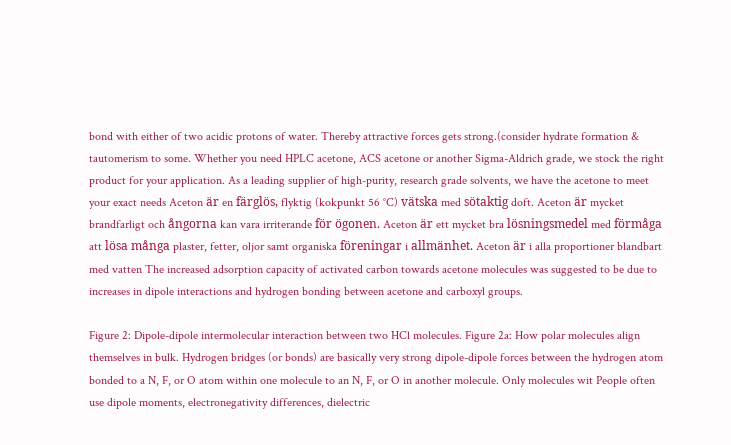bond with either of two acidic protons of water. Thereby attractive forces gets strong.(consider hydrate formation & tautomerism to some. Whether you need HPLC acetone, ACS acetone or another Sigma-Aldrich grade, we stock the right product for your application. As a leading supplier of high-purity, research grade solvents, we have the acetone to meet your exact needs Aceton är en färglös, flyktig (kokpunkt 56 °C) vätska med sötaktig doft. Aceton är mycket brandfarligt och ångorna kan vara irriterande för ögonen. Aceton är ett mycket bra lösningsmedel med förmåga att lösa många plaster, fetter, oljor samt organiska föreningar i allmänhet. Aceton är i alla proportioner blandbart med vatten The increased adsorption capacity of activated carbon towards acetone molecules was suggested to be due to increases in dipole interactions and hydrogen bonding between acetone and carboxyl groups.

Figure 2: Dipole-dipole intermolecular interaction between two HCl molecules. Figure 2a: How polar molecules align themselves in bulk. Hydrogen bridges (or bonds) are basically very strong dipole-dipole forces between the hydrogen atom bonded to a N, F, or O atom within one molecule to an N, F, or O in another molecule. Only molecules wit People often use dipole moments, electronegativity differences, dielectric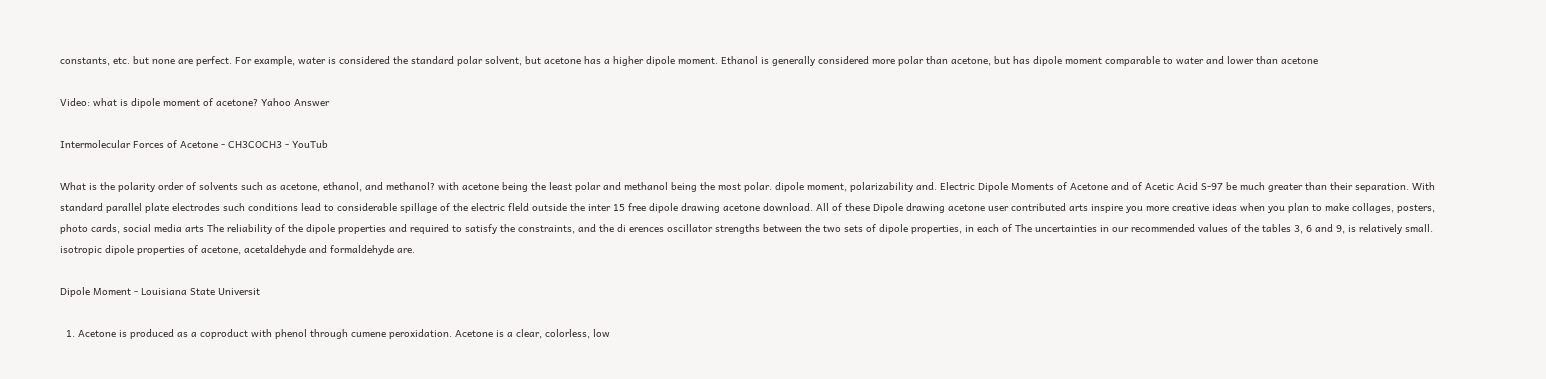constants, etc. but none are perfect. For example, water is considered the standard polar solvent, but acetone has a higher dipole moment. Ethanol is generally considered more polar than acetone, but has dipole moment comparable to water and lower than acetone

Video: what is dipole moment of acetone? Yahoo Answer

Intermolecular Forces of Acetone - CH3COCH3 - YouTub

What is the polarity order of solvents such as acetone, ethanol, and methanol? with acetone being the least polar and methanol being the most polar. dipole moment, polarizability and. Electric Dipole Moments of Acetone and of Acetic Acid S-97 be much greater than their separation. With standard parallel plate electrodes such conditions lead to considerable spillage of the electric fleld outside the inter 15 free dipole drawing acetone download. All of these Dipole drawing acetone user contributed arts inspire you more creative ideas when you plan to make collages, posters, photo cards, social media arts The reliability of the dipole properties and required to satisfy the constraints, and the di erences oscillator strengths between the two sets of dipole properties, in each of The uncertainties in our recommended values of the tables 3, 6 and 9, is relatively small. isotropic dipole properties of acetone, acetaldehyde and formaldehyde are.

Dipole Moment - Louisiana State Universit

  1. Acetone is produced as a coproduct with phenol through cumene peroxidation. Acetone is a clear, colorless, low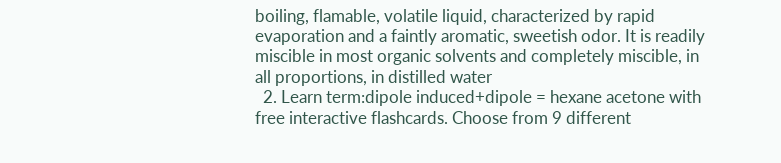boiling, flamable, volatile liquid, characterized by rapid evaporation and a faintly aromatic, sweetish odor. It is readily miscible in most organic solvents and completely miscible, in all proportions, in distilled water
  2. Learn term:dipole induced+dipole = hexane acetone with free interactive flashcards. Choose from 9 different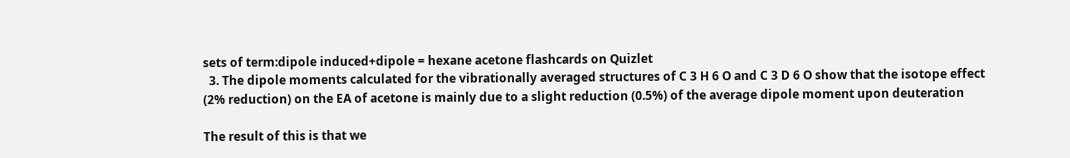sets of term:dipole induced+dipole = hexane acetone flashcards on Quizlet
  3. The dipole moments calculated for the vibrationally averaged structures of C 3 H 6 O and C 3 D 6 O show that the isotope effect (2% reduction) on the EA of acetone is mainly due to a slight reduction (0.5%) of the average dipole moment upon deuteration

The result of this is that we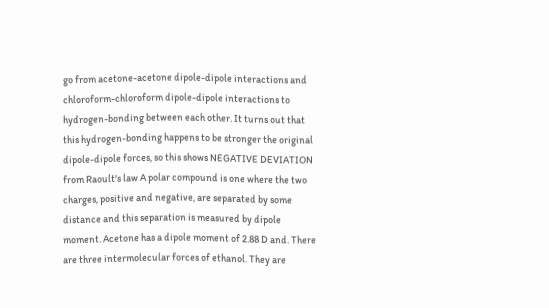go from acetone-acetone dipole-dipole interactions and chloroform-chloroform dipole-dipole interactions to hydrogen-bonding between each other. It turns out that this hydrogen-bonding happens to be stronger the original dipole-dipole forces, so this shows NEGATIVE DEVIATION from Raoult's law A polar compound is one where the two charges, positive and negative, are separated by some distance and this separation is measured by dipole moment. Acetone has a dipole moment of 2.88 D and. There are three intermolecular forces of ethanol. They are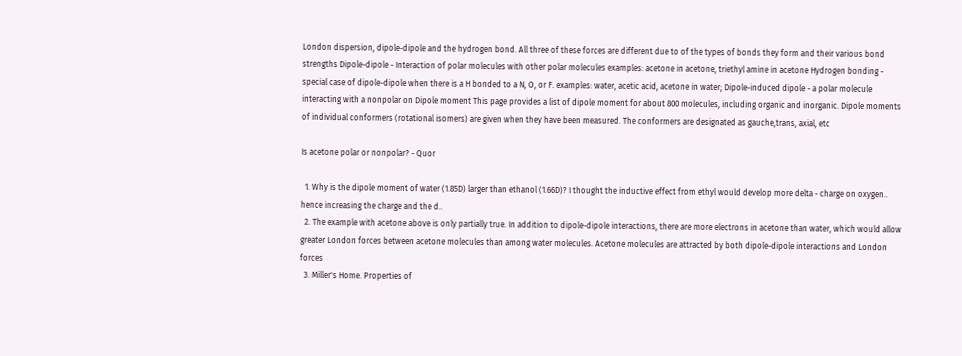London dispersion, dipole-dipole and the hydrogen bond. All three of these forces are different due to of the types of bonds they form and their various bond strengths Dipole-dipole - Interaction of polar molecules with other polar molecules examples: acetone in acetone, triethyl amine in acetone Hydrogen bonding - special case of dipole-dipole when there is a H bonded to a N, O, or F. examples: water, acetic acid, acetone in water; Dipole-induced dipole - a polar molecule interacting with a nonpolar on Dipole moment This page provides a list of dipole moment for about 800 molecules, including organic and inorganic. Dipole moments of individual conformers (rotational isomers) are given when they have been measured. The conformers are designated as gauche,trans, axial, etc

Is acetone polar or nonpolar? - Quor

  1. Why is the dipole moment of water (1.85D) larger than ethanol (1.66D)? I thought the inductive effect from ethyl would develop more delta - charge on oxygen.. hence increasing the charge and the d..
  2. The example with acetone above is only partially true. In addition to dipole-dipole interactions, there are more electrons in acetone than water, which would allow greater London forces between acetone molecules than among water molecules. Acetone molecules are attracted by both dipole-dipole interactions and London forces
  3. Miller's Home. Properties of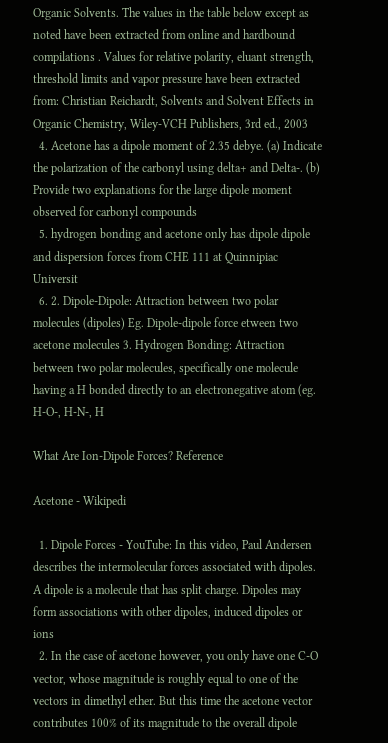Organic Solvents. The values in the table below except as noted have been extracted from online and hardbound compilations . Values for relative polarity, eluant strength, threshold limits and vapor pressure have been extracted from: Christian Reichardt, Solvents and Solvent Effects in Organic Chemistry, Wiley-VCH Publishers, 3rd ed., 2003
  4. Acetone has a dipole moment of 2.35 debye. (a) Indicate the polarization of the carbonyl using delta+ and Delta-. (b) Provide two explanations for the large dipole moment observed for carbonyl compounds
  5. hydrogen bonding and acetone only has dipole dipole and dispersion forces from CHE 111 at Quinnipiac Universit
  6. 2. Dipole-Dipole: Attraction between two polar molecules (dipoles) Eg. Dipole-dipole force etween two acetone molecules 3. Hydrogen Bonding: Attraction between two polar molecules, specifically one molecule having a H bonded directly to an electronegative atom (eg. H-O-, H-N-, H

What Are Ion-Dipole Forces? Reference

Acetone - Wikipedi

  1. Dipole Forces - YouTube: In this video, Paul Andersen describes the intermolecular forces associated with dipoles. A dipole is a molecule that has split charge. Dipoles may form associations with other dipoles, induced dipoles or ions
  2. In the case of acetone however, you only have one C-O vector, whose magnitude is roughly equal to one of the vectors in dimethyl ether. But this time the acetone vector contributes 100% of its magnitude to the overall dipole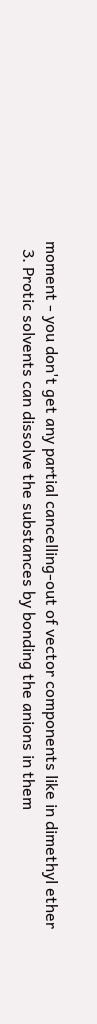moment - you don't get any partial cancelling-out of vector components like in dimethyl ether
  3. Protic solvents can dissolve the substances by bonding the anions in them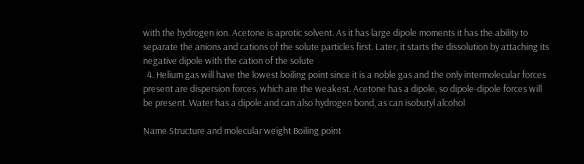with the hydrogen ion. Acetone is aprotic solvent. As it has large dipole moments it has the ability to separate the anions and cations of the solute particles first. Later, it starts the dissolution by attaching its negative dipole with the cation of the solute
  4. Helium gas will have the lowest boiling point since it is a noble gas and the only intermolecular forces present are dispersion forces, which are the weakest. Acetone has a dipole, so dipole-dipole forces will be present. Water has a dipole and can also hydrogen bond, as can isobutyl alcohol

Name Structure and molecular weight Boiling point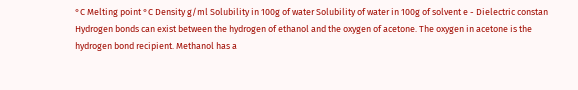°C Melting point °C Density g/ml Solubility in 100g of water Solubility of water in 100g of solvent e - Dielectric constan Hydrogen bonds can exist between the hydrogen of ethanol and the oxygen of acetone. The oxygen in acetone is the hydrogen bond recipient. Methanol has a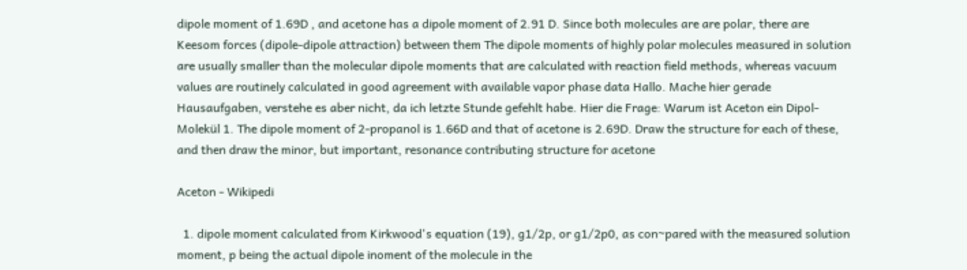dipole moment of 1.69D , and acetone has a dipole moment of 2.91 D. Since both molecules are are polar, there are Keesom forces (dipole-dipole attraction) between them The dipole moments of highly polar molecules measured in solution are usually smaller than the molecular dipole moments that are calculated with reaction field methods, whereas vacuum values are routinely calculated in good agreement with available vapor phase data Hallo. Mache hier gerade Hausaufgaben, verstehe es aber nicht, da ich letzte Stunde gefehlt habe. Hier die Frage: Warum ist Aceton ein Dipol-Molekül 1. The dipole moment of 2-propanol is 1.66D and that of acetone is 2.69D. Draw the structure for each of these, and then draw the minor, but important, resonance contributing structure for acetone

Aceton - Wikipedi

  1. dipole moment calculated from Kirkwood's equation (19), g1/2p, or g1/2p0, as con~pared with the measured solution moment, p being the actual dipole inoment of the molecule in the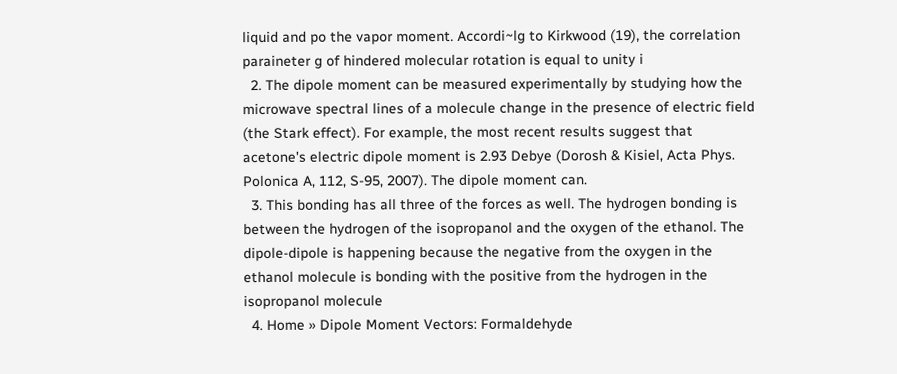liquid and po the vapor moment. Accordi~lg to Kirkwood (19), the correlation paraineter g of hindered molecular rotation is equal to unity i
  2. The dipole moment can be measured experimentally by studying how the microwave spectral lines of a molecule change in the presence of electric field (the Stark effect). For example, the most recent results suggest that acetone's electric dipole moment is 2.93 Debye (Dorosh & Kisiel, Acta Phys. Polonica A, 112, S-95, 2007). The dipole moment can.
  3. This bonding has all three of the forces as well. The hydrogen bonding is between the hydrogen of the isopropanol and the oxygen of the ethanol. The dipole-dipole is happening because the negative from the oxygen in the ethanol molecule is bonding with the positive from the hydrogen in the isopropanol molecule
  4. Home » Dipole Moment Vectors: Formaldehyde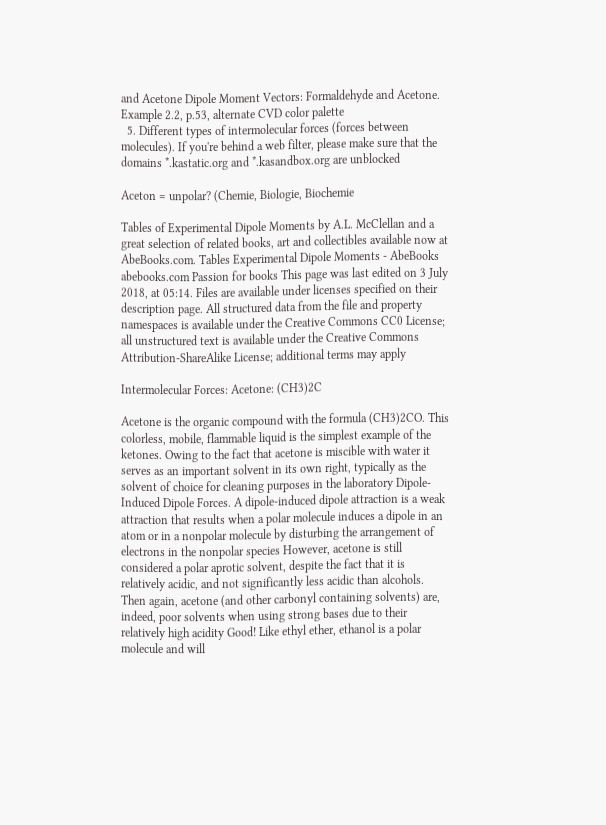and Acetone Dipole Moment Vectors: Formaldehyde and Acetone. Example 2.2, p.53, alternate CVD color palette
  5. Different types of intermolecular forces (forces between molecules). If you're behind a web filter, please make sure that the domains *.kastatic.org and *.kasandbox.org are unblocked

Aceton = unpolar? (Chemie, Biologie, Biochemie

Tables of Experimental Dipole Moments by A.L. McClellan and a great selection of related books, art and collectibles available now at AbeBooks.com. Tables Experimental Dipole Moments - AbeBooks abebooks.com Passion for books This page was last edited on 3 July 2018, at 05:14. Files are available under licenses specified on their description page. All structured data from the file and property namespaces is available under the Creative Commons CC0 License; all unstructured text is available under the Creative Commons Attribution-ShareAlike License; additional terms may apply

Intermolecular Forces: Acetone: (CH3)2C

Acetone is the organic compound with the formula (CH3)2CO. This colorless, mobile, flammable liquid is the simplest example of the ketones. Owing to the fact that acetone is miscible with water it serves as an important solvent in its own right, typically as the solvent of choice for cleaning purposes in the laboratory Dipole-Induced Dipole Forces. A dipole-induced dipole attraction is a weak attraction that results when a polar molecule induces a dipole in an atom or in a nonpolar molecule by disturbing the arrangement of electrons in the nonpolar species However, acetone is still considered a polar aprotic solvent, despite the fact that it is relatively acidic, and not significantly less acidic than alcohols. Then again, acetone (and other carbonyl containing solvents) are, indeed, poor solvents when using strong bases due to their relatively high acidity Good! Like ethyl ether, ethanol is a polar molecule and will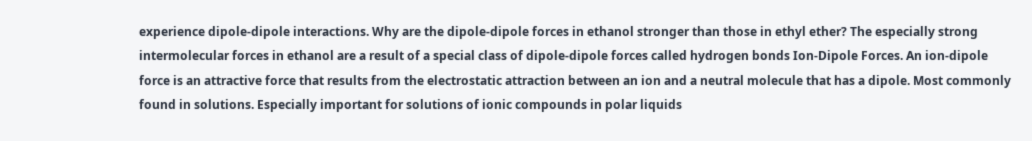experience dipole-dipole interactions. Why are the dipole-dipole forces in ethanol stronger than those in ethyl ether? The especially strong intermolecular forces in ethanol are a result of a special class of dipole-dipole forces called hydrogen bonds Ion-Dipole Forces. An ion-dipole force is an attractive force that results from the electrostatic attraction between an ion and a neutral molecule that has a dipole. Most commonly found in solutions. Especially important for solutions of ionic compounds in polar liquids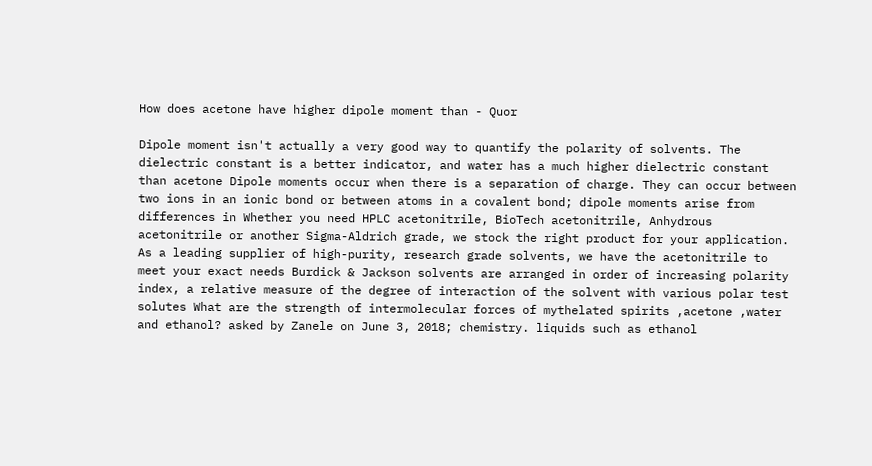How does acetone have higher dipole moment than - Quor

Dipole moment isn't actually a very good way to quantify the polarity of solvents. The dielectric constant is a better indicator, and water has a much higher dielectric constant than acetone Dipole moments occur when there is a separation of charge. They can occur between two ions in an ionic bond or between atoms in a covalent bond; dipole moments arise from differences in Whether you need HPLC acetonitrile, BioTech acetonitrile, Anhydrous acetonitrile or another Sigma-Aldrich grade, we stock the right product for your application. As a leading supplier of high-purity, research grade solvents, we have the acetonitrile to meet your exact needs Burdick & Jackson solvents are arranged in order of increasing polarity index, a relative measure of the degree of interaction of the solvent with various polar test solutes What are the strength of intermolecular forces of mythelated spirits ,acetone ,water and ethanol? asked by Zanele on June 3, 2018; chemistry. liquids such as ethanol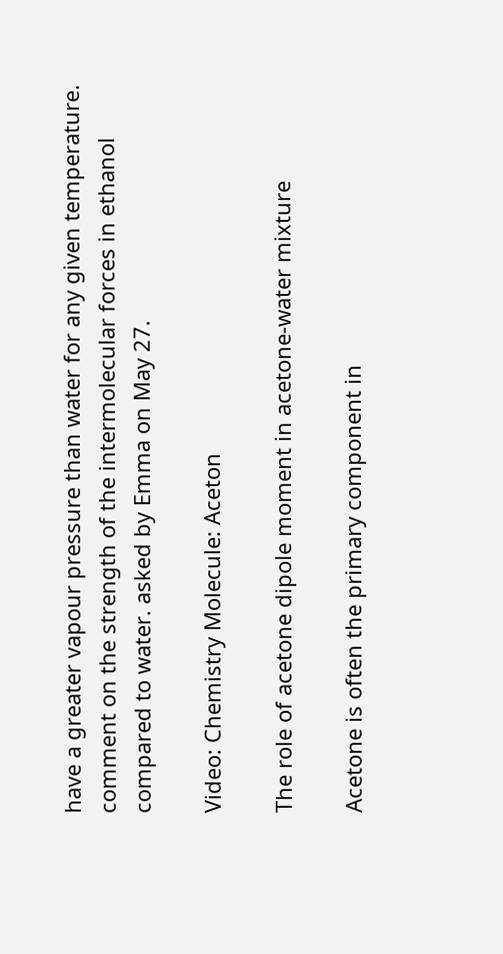have a greater vapour pressure than water for any given temperature. comment on the strength of the intermolecular forces in ethanol compared to water. asked by Emma on May 27.

Video: Chemistry Molecule: Aceton

The role of acetone dipole moment in acetone-water mixture

Acetone is often the primary component in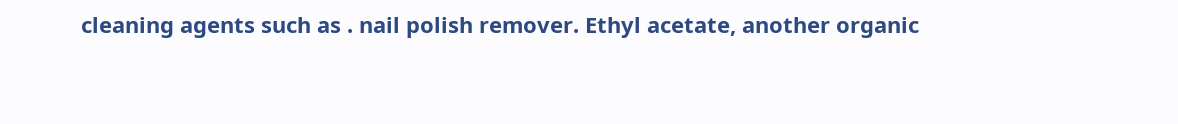cleaning agents such as . nail polish remover. Ethyl acetate, another organic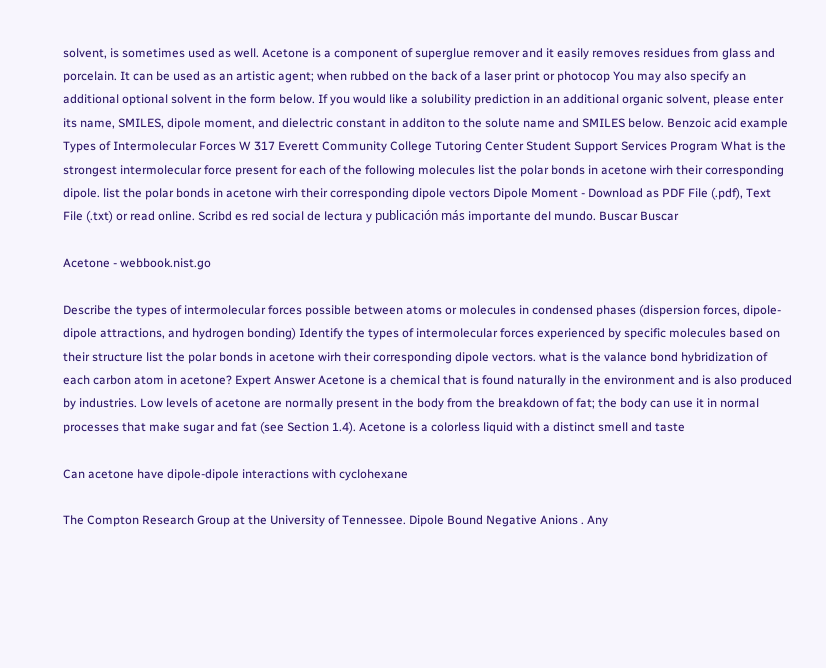solvent, is sometimes used as well. Acetone is a component of superglue remover and it easily removes residues from glass and porcelain. It can be used as an artistic agent; when rubbed on the back of a laser print or photocop You may also specify an additional optional solvent in the form below. If you would like a solubility prediction in an additional organic solvent, please enter its name, SMILES, dipole moment, and dielectric constant in additon to the solute name and SMILES below. Benzoic acid example Types of Intermolecular Forces W 317 Everett Community College Tutoring Center Student Support Services Program What is the strongest intermolecular force present for each of the following molecules list the polar bonds in acetone wirh their corresponding dipole. list the polar bonds in acetone wirh their corresponding dipole vectors Dipole Moment - Download as PDF File (.pdf), Text File (.txt) or read online. Scribd es red social de lectura y publicación más importante del mundo. Buscar Buscar

Acetone - webbook.nist.go

Describe the types of intermolecular forces possible between atoms or molecules in condensed phases (dispersion forces, dipole-dipole attractions, and hydrogen bonding) Identify the types of intermolecular forces experienced by specific molecules based on their structure list the polar bonds in acetone wirh their corresponding dipole vectors. what is the valance bond hybridization of each carbon atom in acetone? Expert Answer Acetone is a chemical that is found naturally in the environment and is also produced by industries. Low levels of acetone are normally present in the body from the breakdown of fat; the body can use it in normal processes that make sugar and fat (see Section 1.4). Acetone is a colorless liquid with a distinct smell and taste

Can acetone have dipole-dipole interactions with cyclohexane

The Compton Research Group at the University of Tennessee. Dipole Bound Negative Anions . Any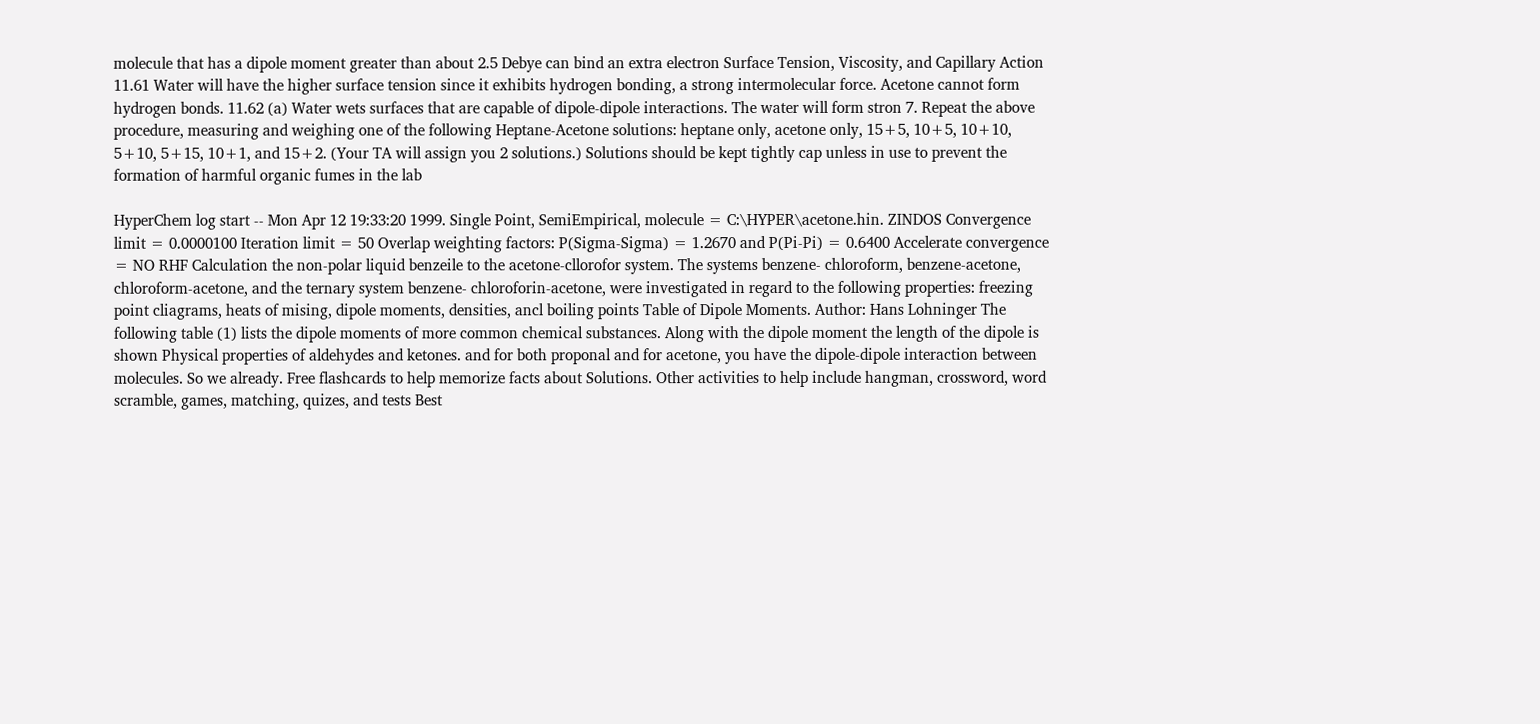molecule that has a dipole moment greater than about 2.5 Debye can bind an extra electron Surface Tension, Viscosity, and Capillary Action 11.61 Water will have the higher surface tension since it exhibits hydrogen bonding, a strong intermolecular force. Acetone cannot form hydrogen bonds. 11.62 (a) Water wets surfaces that are capable of dipole-dipole interactions. The water will form stron 7. Repeat the above procedure, measuring and weighing one of the following Heptane-Acetone solutions: heptane only, acetone only, 15+5, 10+5, 10+10, 5+10, 5+15, 10+1, and 15+2. (Your TA will assign you 2 solutions.) Solutions should be kept tightly cap unless in use to prevent the formation of harmful organic fumes in the lab

HyperChem log start -- Mon Apr 12 19:33:20 1999. Single Point, SemiEmpirical, molecule = C:\HYPER\acetone.hin. ZINDOS Convergence limit = 0.0000100 Iteration limit = 50 Overlap weighting factors: P(Sigma-Sigma) = 1.2670 and P(Pi-Pi) = 0.6400 Accelerate convergence = NO RHF Calculation the non-polar liquid benzeile to the acetone-cllorofor system. The systems benzene- chloroform, benzene-acetone, chloroform-acetone, and the ternary system benzene- chloroforin-acetone, were investigated in regard to the following properties: freezing point cliagrams, heats of mising, dipole moments, densities, ancl boiling points Table of Dipole Moments. Author: Hans Lohninger The following table (1) lists the dipole moments of more common chemical substances. Along with the dipole moment the length of the dipole is shown Physical properties of aldehydes and ketones. and for both proponal and for acetone, you have the dipole-dipole interaction between molecules. So we already. Free flashcards to help memorize facts about Solutions. Other activities to help include hangman, crossword, word scramble, games, matching, quizes, and tests Best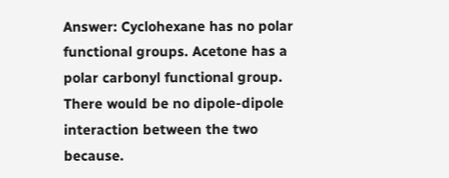Answer: Cyclohexane has no polar functional groups. Acetone has a polar carbonyl functional group. There would be no dipole-dipole interaction between the two because.